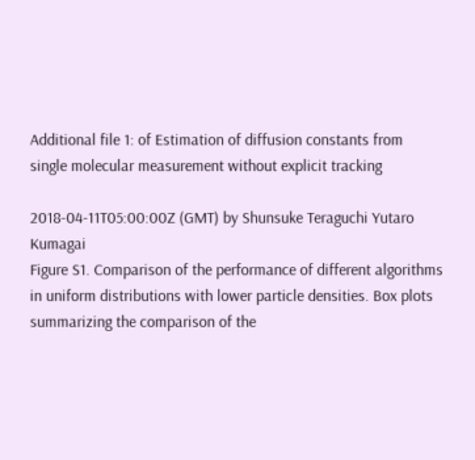Additional file 1: of Estimation of diffusion constants from single molecular measurement without explicit tracking

2018-04-11T05:00:00Z (GMT) by Shunsuke Teraguchi Yutaro Kumagai
Figure S1. Comparison of the performance of different algorithms in uniform distributions with lower particle densities. Box plots summarizing the comparison of the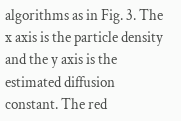algorithms as in Fig. 3. The x axis is the particle density and the y axis is the estimated diffusion constant. The red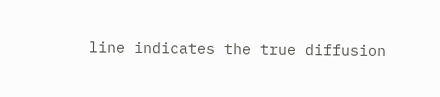line indicates the true diffusion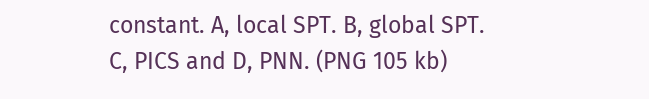constant. A, local SPT. B, global SPT. C, PICS and D, PNN. (PNG 105 kb)